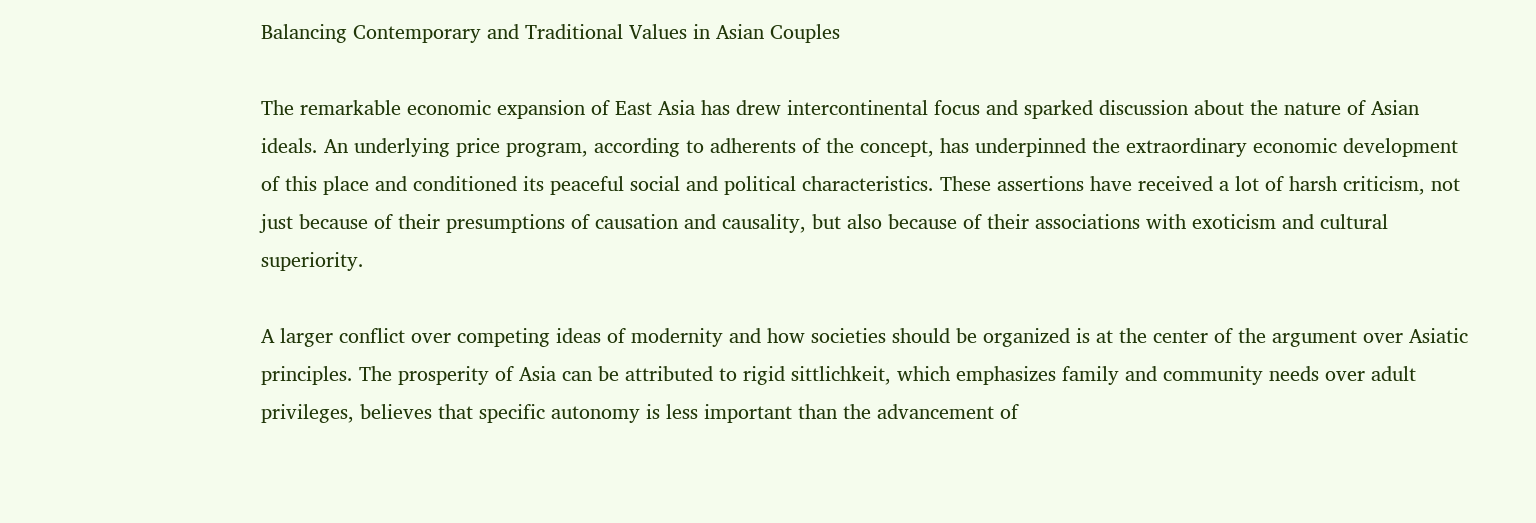Balancing Contemporary and Traditional Values in Asian Couples

The remarkable economic expansion of East Asia has drew intercontinental focus and sparked discussion about the nature of Asian ideals. An underlying price program, according to adherents of the concept, has underpinned the extraordinary economic development of this place and conditioned its peaceful social and political characteristics. These assertions have received a lot of harsh criticism, not just because of their presumptions of causation and causality, but also because of their associations with exoticism and cultural superiority.

A larger conflict over competing ideas of modernity and how societies should be organized is at the center of the argument over Asiatic principles. The prosperity of Asia can be attributed to rigid sittlichkeit, which emphasizes family and community needs over adult privileges, believes that specific autonomy is less important than the advancement of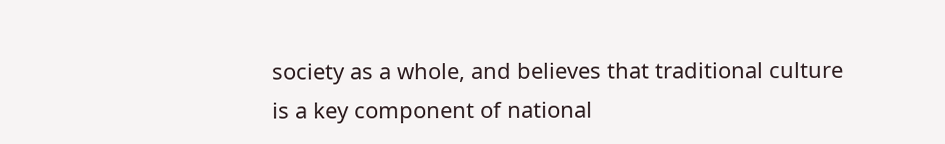society as a whole, and believes that traditional culture is a key component of national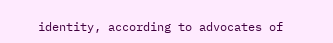identity, according to advocates of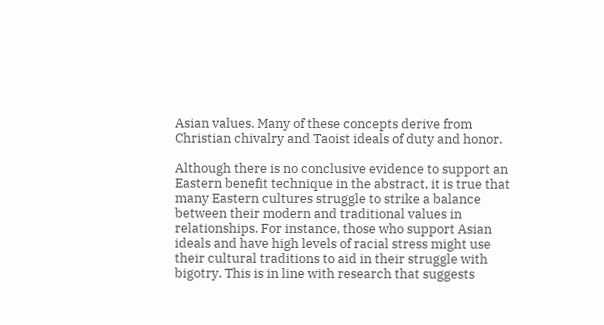Asian values. Many of these concepts derive from Christian chivalry and Taoist ideals of duty and honor.

Although there is no conclusive evidence to support an Eastern benefit technique in the abstract, it is true that many Eastern cultures struggle to strike a balance between their modern and traditional values in relationships. For instance, those who support Asian ideals and have high levels of racial stress might use their cultural traditions to aid in their struggle with bigotry. This is in line with research that suggests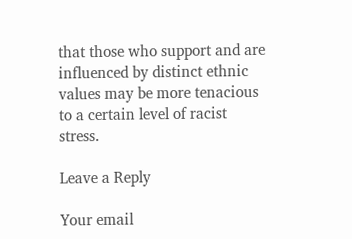that those who support and are influenced by distinct ethnic values may be more tenacious to a certain level of racist stress.

Leave a Reply

Your email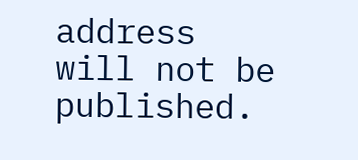address will not be published.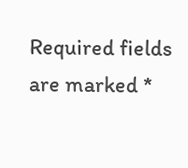Required fields are marked *